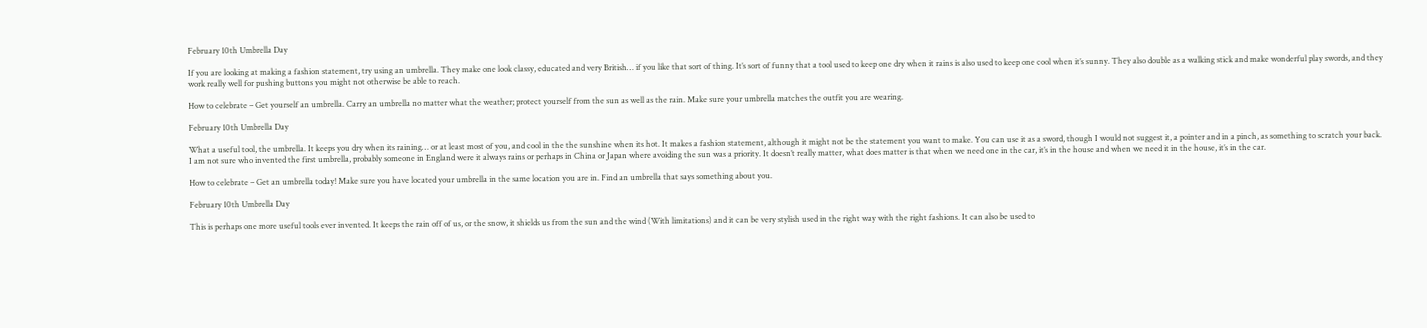February 10th Umbrella Day

If you are looking at making a fashion statement, try using an umbrella. They make one look classy, educated and very British… if you like that sort of thing. It’s sort of funny that a tool used to keep one dry when it rains is also used to keep one cool when it’s sunny. They also double as a walking stick and make wonderful play swords, and they work really well for pushing buttons you might not otherwise be able to reach.

How to celebrate – Get yourself an umbrella. Carry an umbrella no matter what the weather; protect yourself from the sun as well as the rain. Make sure your umbrella matches the outfit you are wearing.

February 10th Umbrella Day

What a useful tool, the umbrella. It keeps you dry when its raining… or at least most of you, and cool in the the sunshine when its hot. It makes a fashion statement, although it might not be the statement you want to make. You can use it as a sword, though I would not suggest it, a pointer and in a pinch, as something to scratch your back. I am not sure who invented the first umbrella, probably someone in England were it always rains or perhaps in China or Japan where avoiding the sun was a priority. It doesn’t really matter, what does matter is that when we need one in the car, it’s in the house and when we need it in the house, it’s in the car.

How to celebrate – Get an umbrella today! Make sure you have located your umbrella in the same location you are in. Find an umbrella that says something about you.

February 10th Umbrella Day

This is perhaps one more useful tools ever invented. It keeps the rain off of us, or the snow, it shields us from the sun and the wind (With limitations) and it can be very stylish used in the right way with the right fashions. It can also be used to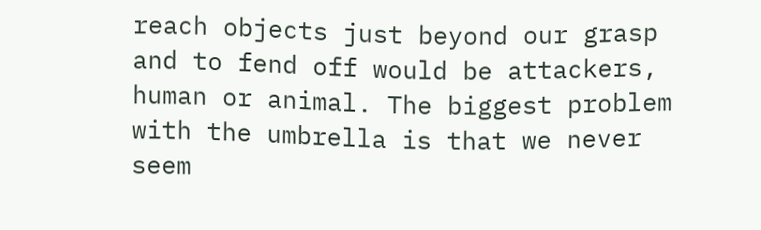reach objects just beyond our grasp and to fend off would be attackers, human or animal. The biggest problem with the umbrella is that we never seem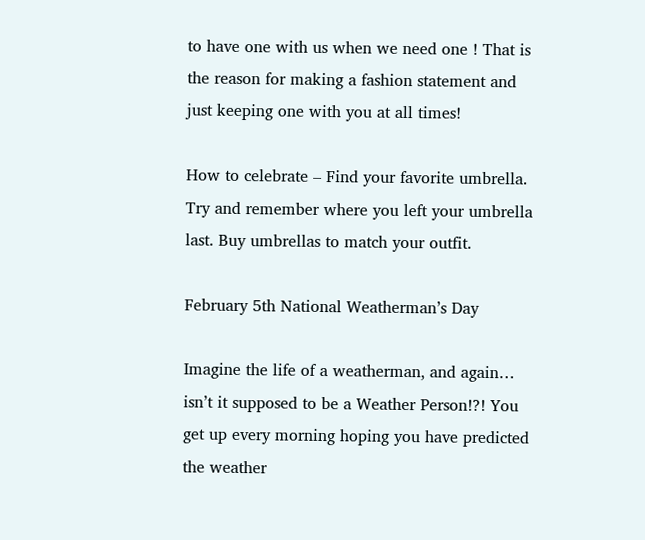to have one with us when we need one ! That is the reason for making a fashion statement and just keeping one with you at all times!

How to celebrate – Find your favorite umbrella. Try and remember where you left your umbrella last. Buy umbrellas to match your outfit.

February 5th National Weatherman’s Day

Imagine the life of a weatherman, and again… isn’t it supposed to be a Weather Person!?! You get up every morning hoping you have predicted the weather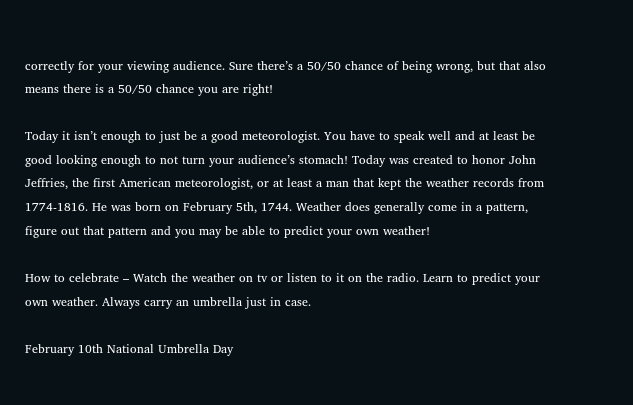correctly for your viewing audience. Sure there’s a 50/50 chance of being wrong, but that also means there is a 50/50 chance you are right!

Today it isn’t enough to just be a good meteorologist. You have to speak well and at least be good looking enough to not turn your audience’s stomach! Today was created to honor John Jeffries, the first American meteorologist, or at least a man that kept the weather records from 1774-1816. He was born on February 5th, 1744. Weather does generally come in a pattern, figure out that pattern and you may be able to predict your own weather!

How to celebrate – Watch the weather on tv or listen to it on the radio. Learn to predict your own weather. Always carry an umbrella just in case.

February 10th National Umbrella Day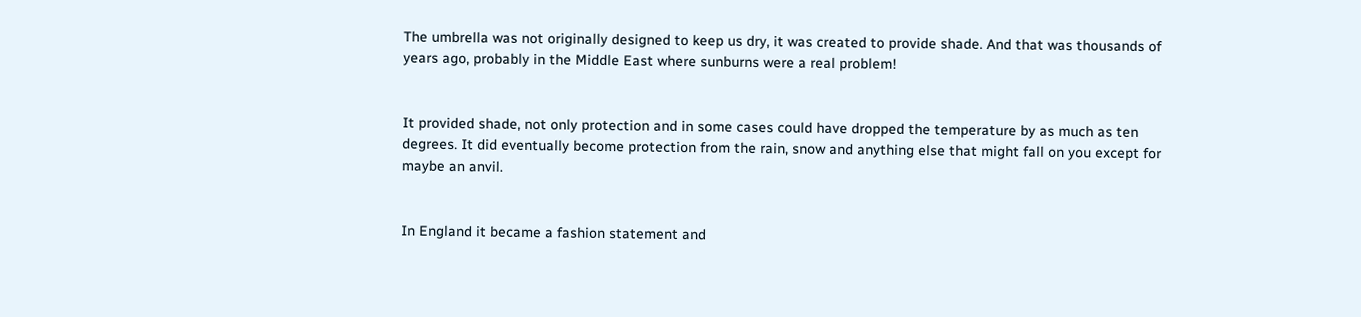The umbrella was not originally designed to keep us dry, it was created to provide shade. And that was thousands of years ago, probably in the Middle East where sunburns were a real problem!


It provided shade, not only protection and in some cases could have dropped the temperature by as much as ten degrees. It did eventually become protection from the rain, snow and anything else that might fall on you except for maybe an anvil.


In England it became a fashion statement and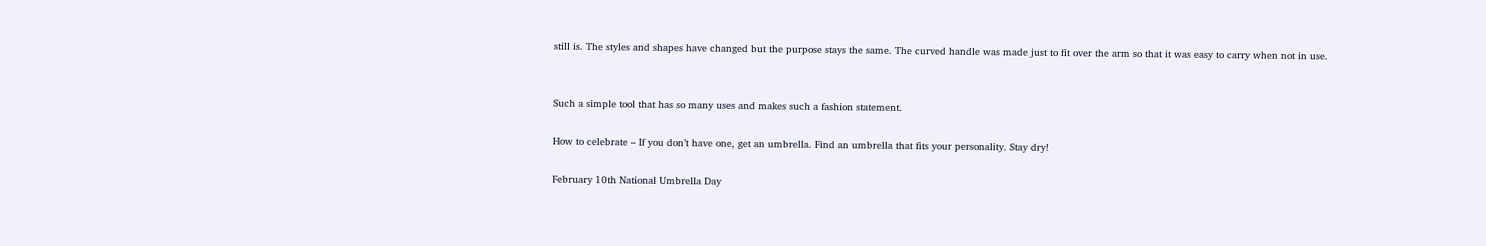still is. The styles and shapes have changed but the purpose stays the same. The curved handle was made just to fit over the arm so that it was easy to carry when not in use.


Such a simple tool that has so many uses and makes such a fashion statement.

How to celebrate – If you don’t have one, get an umbrella. Find an umbrella that fits your personality. Stay dry!

February 10th National Umbrella Day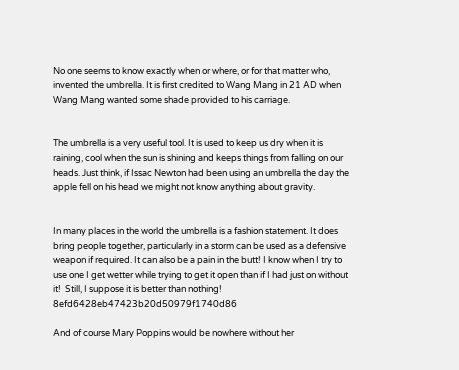No one seems to know exactly when or where, or for that matter who, invented the umbrella. It is first credited to Wang Mang in 21 AD when Wang Mang wanted some shade provided to his carriage.


The umbrella is a very useful tool. It is used to keep us dry when it is raining, cool when the sun is shining and keeps things from falling on our heads. Just think, if Issac Newton had been using an umbrella the day the apple fell on his head we might not know anything about gravity.


In many places in the world the umbrella is a fashion statement. It does bring people together, particularly in a storm can be used as a defensive weapon if required. It can also be a pain in the butt! I know when I try to use one I get wetter while trying to get it open than if I had just on without it!  Still, I suppose it is better than nothing! 8efd6428eb47423b20d50979f1740d86

And of course Mary Poppins would be nowhere without her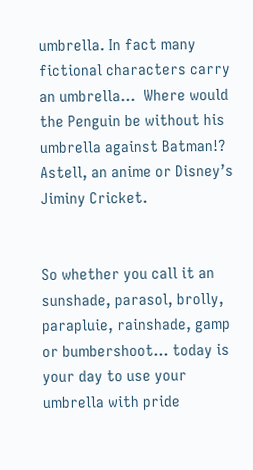umbrella. In fact many fictional characters carry an umbrella…  Where would the Penguin be without his umbrella against Batman!?  Astell, an anime or Disney’s Jiminy Cricket.


So whether you call it an sunshade, parasol, brolly, parapluie, rainshade, gamp or bumbershoot… today is your day to use your umbrella with pride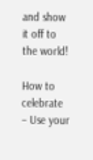and show it off to the world!

How to celebrate – Use your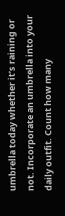umbrella today whether it’s raining or not. Incorporate an umbrella into your daily outfit. Count how many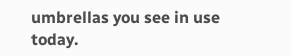umbrellas you see in use today.